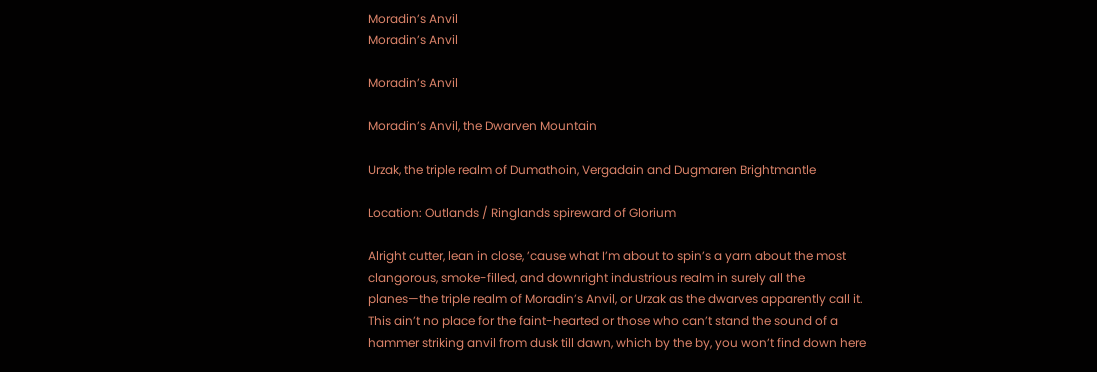Moradin’s Anvil
Moradin’s Anvil

Moradin’s Anvil

Moradin’s Anvil, the Dwarven Mountain

Urzak, the triple realm of Dumathoin, Vergadain and Dugmaren Brightmantle

Location: Outlands / Ringlands spireward of Glorium

Alright cutter, lean in close, ’cause what I’m about to spin’s a yarn about the most clangorous, smoke-filled, and downright industrious realm in surely all the planes—the triple realm of Moradin’s Anvil, or Urzak as the dwarves apparently call it. This ain’t no place for the faint-hearted or those who can’t stand the sound of a hammer striking anvil from dusk till dawn, which by the by, you won’t find down here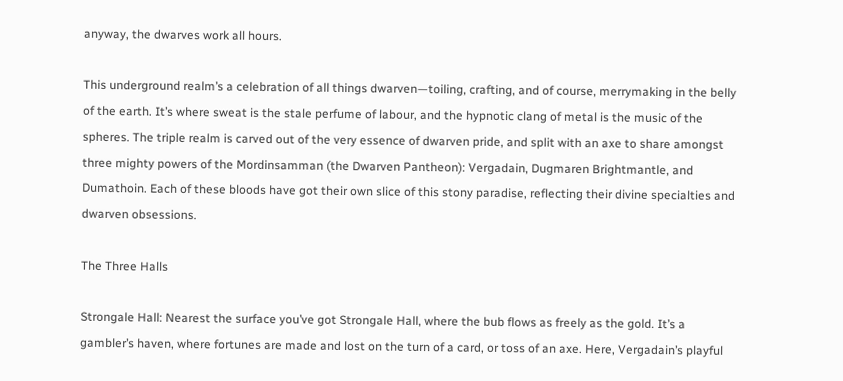anyway, the dwarves work all hours.

This underground realm’s a celebration of all things dwarven—toiling, crafting, and of course, merrymaking in the belly of the earth. It’s where sweat is the stale perfume of labour, and the hypnotic clang of metal is the music of the spheres. The triple realm is carved out of the very essence of dwarven pride, and split with an axe to share amongst three mighty powers of the Mordinsamman (the Dwarven Pantheon): Vergadain, Dugmaren Brightmantle, and Dumathoin. Each of these bloods have got their own slice of this stony paradise, reflecting their divine specialties and dwarven obsessions.

The Three Halls

Strongale Hall: Nearest the surface you’ve got Strongale Hall, where the bub flows as freely as the gold. It’s a gambler’s haven, where fortunes are made and lost on the turn of a card, or toss of an axe. Here, Vergadain’s playful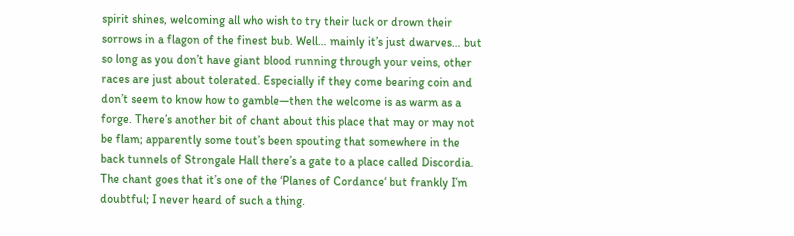spirit shines, welcoming all who wish to try their luck or drown their sorrows in a flagon of the finest bub. Well… mainly it’s just dwarves… but so long as you don’t have giant blood running through your veins, other races are just about tolerated. Especially if they come bearing coin and don’t seem to know how to gamble—then the welcome is as warm as a forge. There’s another bit of chant about this place that may or may not be flam; apparently some tout’s been spouting that somewhere in the back tunnels of Strongale Hall there’s a gate to a place called Discordia. The chant goes that it’s one of the ‘Planes of Cordance‘ but frankly I’m doubtful; I never heard of such a thing.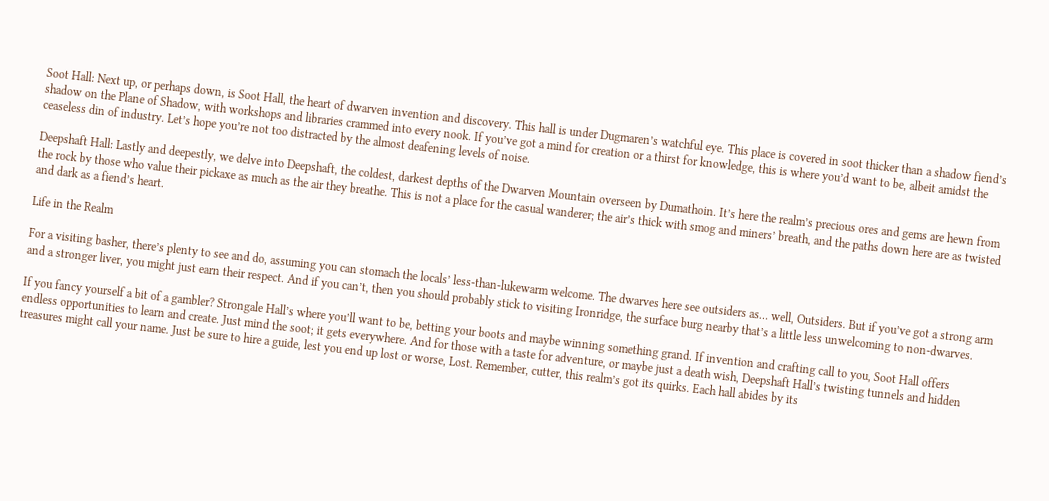Soot Hall: Next up, or perhaps down, is Soot Hall, the heart of dwarven invention and discovery. This hall is under Dugmaren’s watchful eye. This place is covered in soot thicker than a shadow fiend’s shadow on the Plane of Shadow, with workshops and libraries crammed into every nook. If you’ve got a mind for creation or a thirst for knowledge, this is where you’d want to be, albeit amidst the ceaseless din of industry. Let’s hope you’re not too distracted by the almost deafening levels of noise.

Deepshaft Hall: Lastly and deepestly, we delve into Deepshaft, the coldest, darkest depths of the Dwarven Mountain overseen by Dumathoin. It’s here the realm’s precious ores and gems are hewn from the rock by those who value their pickaxe as much as the air they breathe. This is not a place for the casual wanderer; the air’s thick with smog and miners’ breath, and the paths down here are as twisted and dark as a fiend’s heart.

Life in the Realm

For a visiting basher, there’s plenty to see and do, assuming you can stomach the locals’ less-than-lukewarm welcome. The dwarves here see outsiders as… well, Outsiders. But if you’ve got a strong arm and a stronger liver, you might just earn their respect. And if you can’t, then you should probably stick to visiting Ironridge, the surface burg nearby that’s a little less unwelcoming to non-dwarves.

If you fancy yourself a bit of a gambler? Strongale Hall’s where you’ll want to be, betting your boots and maybe winning something grand. If invention and crafting call to you, Soot Hall offers endless opportunities to learn and create. Just mind the soot; it gets everywhere. And for those with a taste for adventure, or maybe just a death wish, Deepshaft Hall’s twisting tunnels and hidden treasures might call your name. Just be sure to hire a guide, lest you end up lost or worse, Lost. Remember, cutter, this realm’s got its quirks. Each hall abides by its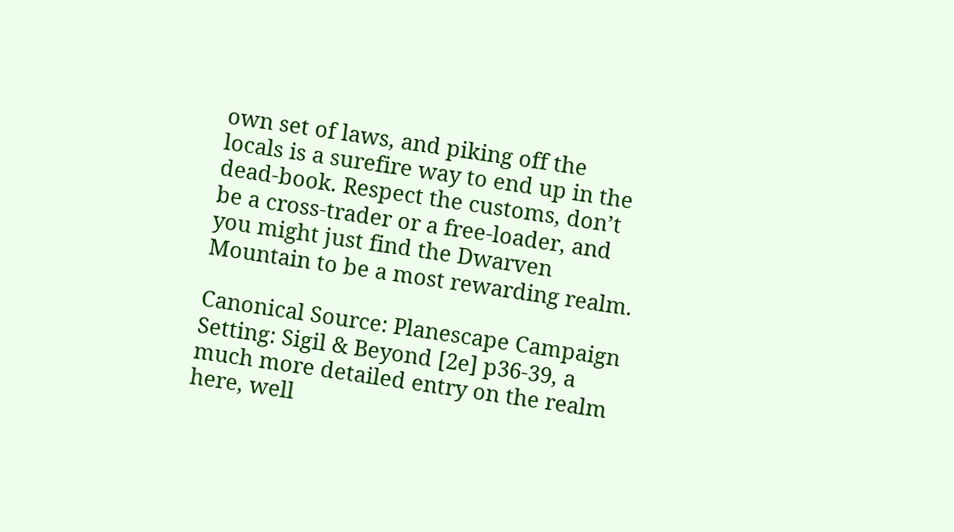own set of laws, and piking off the locals is a surefire way to end up in the dead-book. Respect the customs, don’t be a cross-trader or a free-loader, and you might just find the Dwarven Mountain to be a most rewarding realm.

Canonical Source: Planescape Campaign Setting: Sigil & Beyond [2e] p36-39, a much more detailed entry on the realm here, well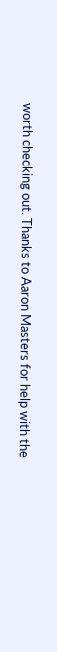worth checking out. Thanks to Aaron Masters for help with the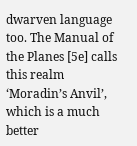dwarven language too. The Manual of the Planes [5e] calls this realm ‘Moradin’s Anvil’, which is a much better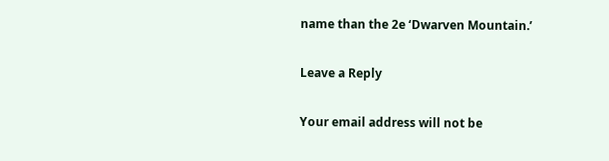name than the 2e ‘Dwarven Mountain.’

Leave a Reply

Your email address will not be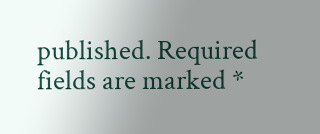published. Required fields are marked *